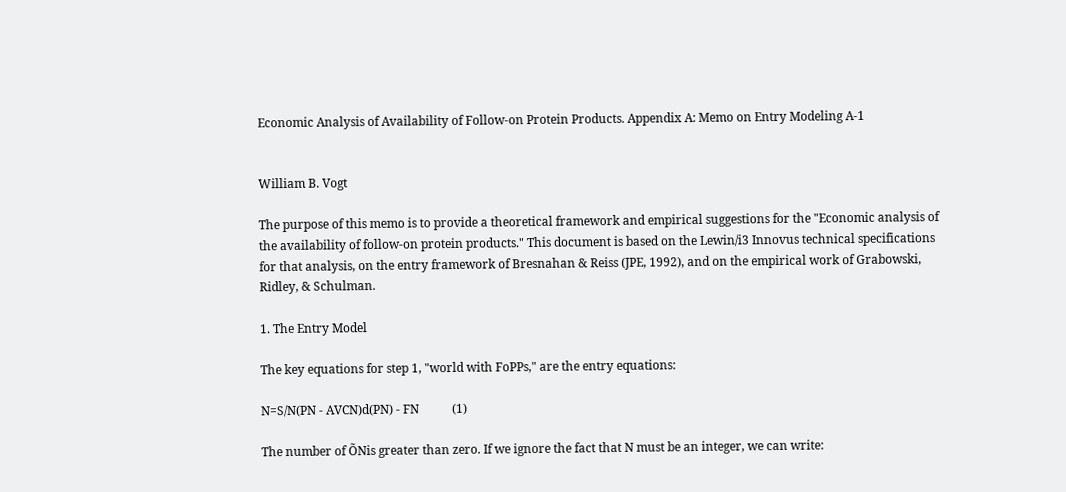Economic Analysis of Availability of Follow-on Protein Products. Appendix A: Memo on Entry Modeling A-1


William B. Vogt

The purpose of this memo is to provide a theoretical framework and empirical suggestions for the "Economic analysis of the availability of follow-on protein products." This document is based on the Lewin/i3 Innovus technical specifications for that analysis, on the entry framework of Bresnahan & Reiss (JPE, 1992), and on the empirical work of Grabowski, Ridley, & Schulman.

1. The Entry Model

The key equations for step 1, "world with FoPPs," are the entry equations:

N=S/N(PN - AVCN)d(PN) - FN           (1)

The number of ÕNis greater than zero. If we ignore the fact that N must be an integer, we can write: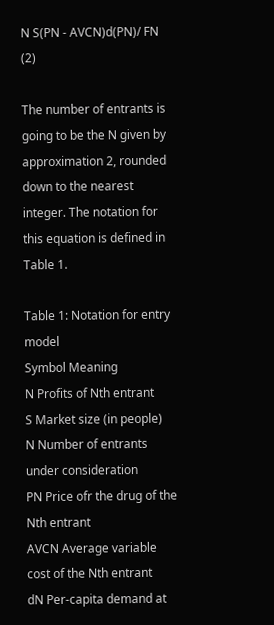N S(PN - AVCN)d(PN)/ FN           (2)

The number of entrants is going to be the N given by approximation 2, rounded down to the nearest integer. The notation for this equation is defined in Table 1.

Table 1: Notation for entry model
Symbol Meaning
N Profits of Nth entrant
S Market size (in people)
N Number of entrants under consideration
PN Price ofr the drug of the Nth entrant
AVCN Average variable cost of the Nth entrant
dN Per-capita demand at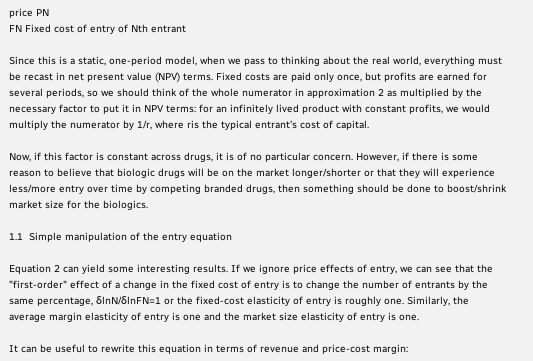price PN
FN Fixed cost of entry of Nth entrant

Since this is a static, one-period model, when we pass to thinking about the real world, everything must be recast in net present value (NPV) terms. Fixed costs are paid only once, but profits are earned for several periods, so we should think of the whole numerator in approximation 2 as multiplied by the necessary factor to put it in NPV terms: for an infinitely lived product with constant profits, we would multiply the numerator by 1/r, where ris the typical entrant's cost of capital.

Now, if this factor is constant across drugs, it is of no particular concern. However, if there is some reason to believe that biologic drugs will be on the market longer/shorter or that they will experience less/more entry over time by competing branded drugs, then something should be done to boost/shrink market size for the biologics.

1.1  Simple manipulation of the entry equation

Equation 2 can yield some interesting results. If we ignore price effects of entry, we can see that the "first-order" effect of a change in the fixed cost of entry is to change the number of entrants by the same percentage, δlnN/δlnFN=1 or the fixed-cost elasticity of entry is roughly one. Similarly, the average margin elasticity of entry is one and the market size elasticity of entry is one.

It can be useful to rewrite this equation in terms of revenue and price-cost margin: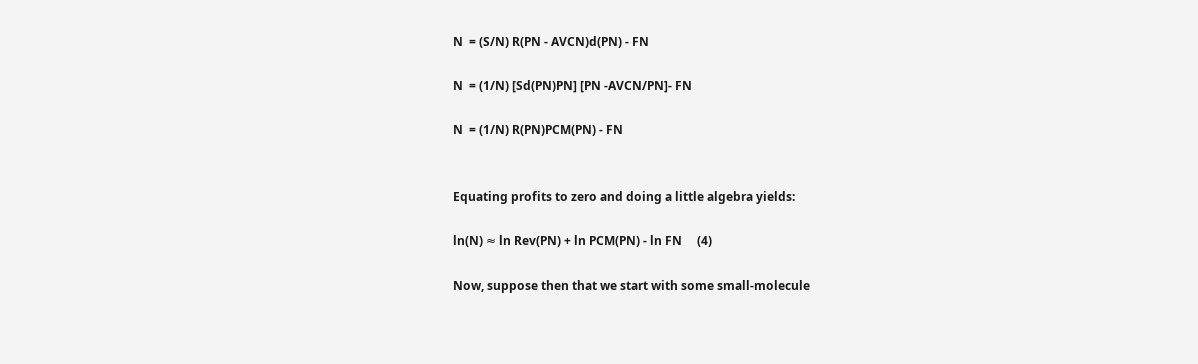N  = (S/N) R(PN - AVCN)d(PN) - FN

N  = (1/N) [Sd(PN)PN] [PN -AVCN/PN]- FN

N  = (1/N) R(PN)PCM(PN) - FN


Equating profits to zero and doing a little algebra yields:

ln(N) ≈ ln Rev(PN) + ln PCM(PN) - ln FN     (4)

Now, suppose then that we start with some small-molecule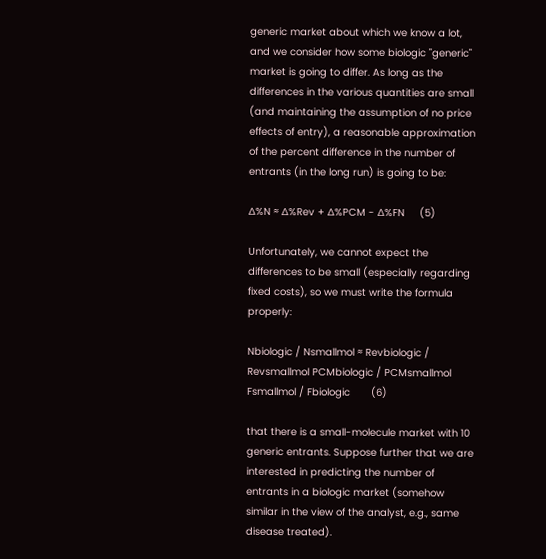generic market about which we know a lot, and we consider how some biologic "generic" market is going to differ. As long as the differences in the various quantities are small (and maintaining the assumption of no price effects of entry), a reasonable approximation of the percent difference in the number of entrants (in the long run) is going to be:

∆%N ≈ ∆%Rev + ∆%PCM - ∆%FN     (5)

Unfortunately, we cannot expect the differences to be small (especially regarding fixed costs), so we must write the formula properly:

Nbiologic / Nsmallmol ≈ Revbiologic / Revsmallmol PCMbiologic / PCMsmallmol Fsmallmol / Fbiologic       (6)

that there is a small-molecule market with 10 generic entrants. Suppose further that we are interested in predicting the number of entrants in a biologic market (somehow similar in the view of the analyst, e.g., same disease treated).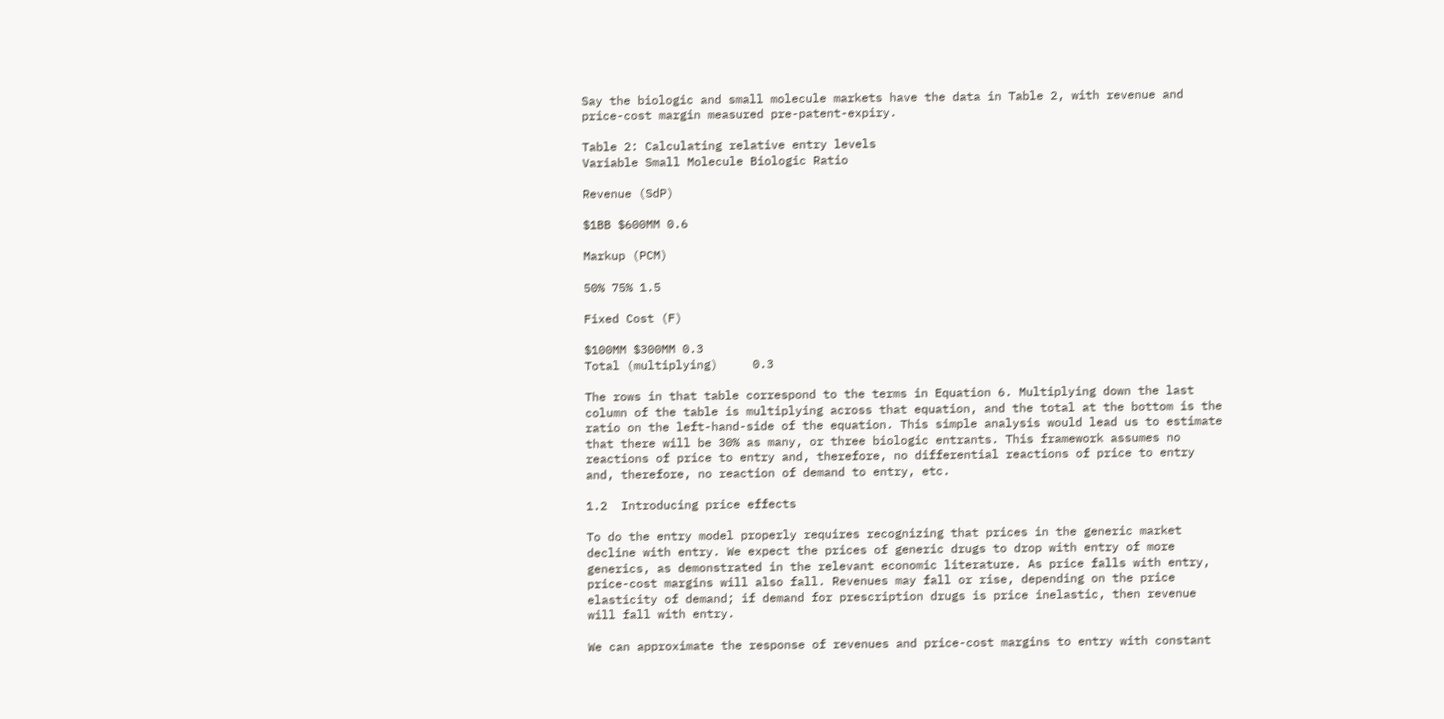Say the biologic and small molecule markets have the data in Table 2, with revenue and price-cost margin measured pre-patent-expiry.

Table 2: Calculating relative entry levels
Variable Small Molecule Biologic Ratio

Revenue (SdP)

$1BB $600MM 0.6

Markup (PCM)

50% 75% 1.5

Fixed Cost (F)

$100MM $300MM 0.3
Total (multiplying)     0.3

The rows in that table correspond to the terms in Equation 6. Multiplying down the last column of the table is multiplying across that equation, and the total at the bottom is the ratio on the left-hand-side of the equation. This simple analysis would lead us to estimate that there will be 30% as many, or three biologic entrants. This framework assumes no reactions of price to entry and, therefore, no differential reactions of price to entry and, therefore, no reaction of demand to entry, etc.

1.2  Introducing price effects

To do the entry model properly requires recognizing that prices in the generic market decline with entry. We expect the prices of generic drugs to drop with entry of more generics, as demonstrated in the relevant economic literature. As price falls with entry, price-cost margins will also fall. Revenues may fall or rise, depending on the price elasticity of demand; if demand for prescription drugs is price inelastic, then revenue will fall with entry.

We can approximate the response of revenues and price-cost margins to entry with constant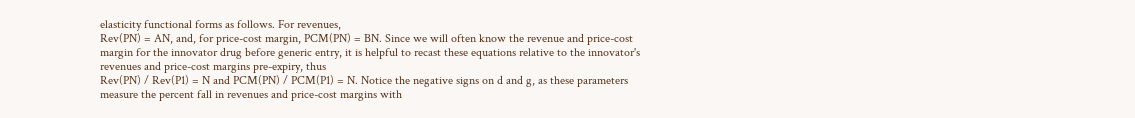elasticity functional forms as follows. For revenues,
Rev(PN) = AN, and, for price-cost margin, PCM(PN) = BN. Since we will often know the revenue and price-cost margin for the innovator drug before generic entry, it is helpful to recast these equations relative to the innovator's revenues and price-cost margins pre-expiry, thus
Rev(PN) / Rev(P1) = N and PCM(PN) / PCM(P1) = N. Notice the negative signs on d and g, as these parameters measure the percent fall in revenues and price-cost margins with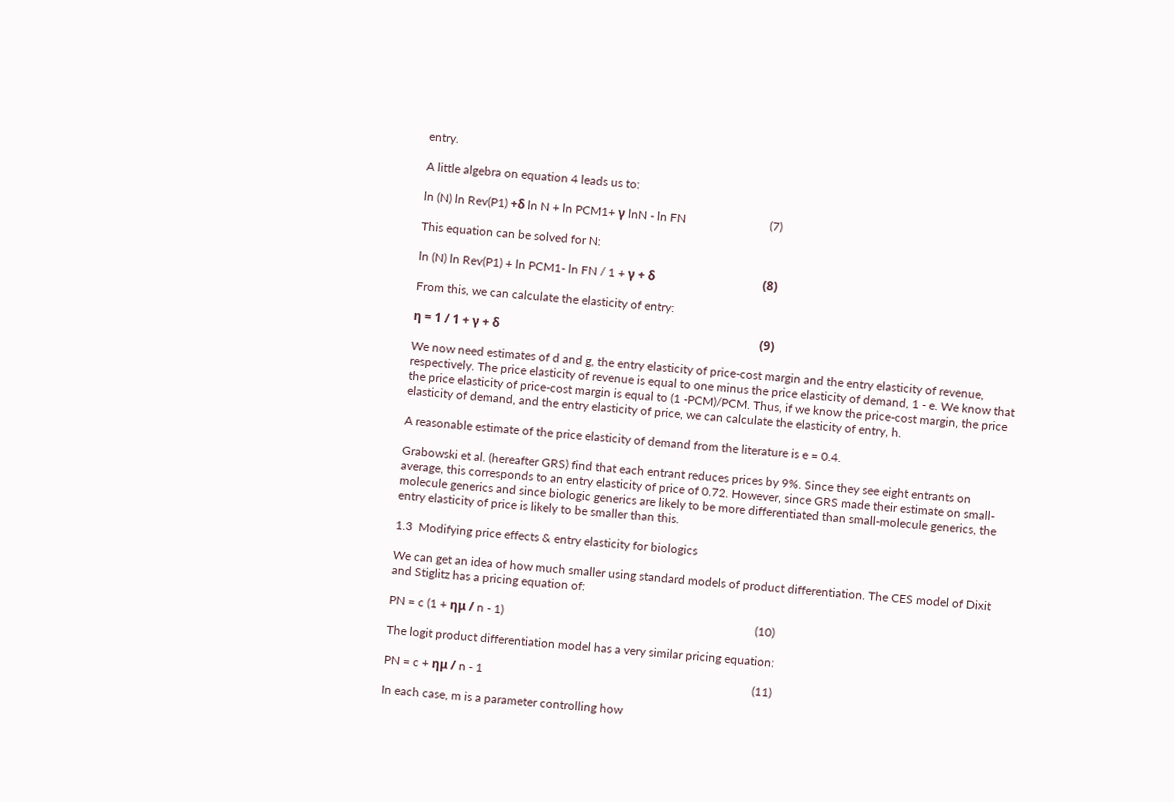entry.

A little algebra on equation 4 leads us to:

ln (N) ln Rev(P1) +δ ln N + ln PCM1+ γ lnN - ln FN                            (7)

This equation can be solved for N:

ln (N) ln Rev(P1) + ln PCM1- ln FN / 1 + γ + δ                                    (8)

From this, we can calculate the elasticity of entry:

η = 1 / 1 + γ + δ                                                                                       (9)

We now need estimates of d and g, the entry elasticity of price-cost margin and the entry elasticity of revenue, respectively. The price elasticity of revenue is equal to one minus the price elasticity of demand, 1 - e. We know that the price elasticity of price-cost margin is equal to (1 -PCM)/PCM. Thus, if we know the price-cost margin, the price elasticity of demand, and the entry elasticity of price, we can calculate the elasticity of entry, h.

A reasonable estimate of the price elasticity of demand from the literature is e = 0.4.

Grabowski et al. (hereafter GRS) find that each entrant reduces prices by 9%. Since they see eight entrants on average, this corresponds to an entry elasticity of price of 0.72. However, since GRS made their estimate on small-molecule generics and since biologic generics are likely to be more differentiated than small-molecule generics, the entry elasticity of price is likely to be smaller than this.

1.3  Modifying price effects & entry elasticity for biologics

We can get an idea of how much smaller using standard models of product differentiation. The CES model of Dixit and Stiglitz has a pricing equation of:

PN = c (1 + ημ / n - 1)                                                                                    (10)

The logit product differentiation model has a very similar pricing equation:

PN = c + ημ / n - 1                                                                                          (11)

In each case, m is a parameter controlling how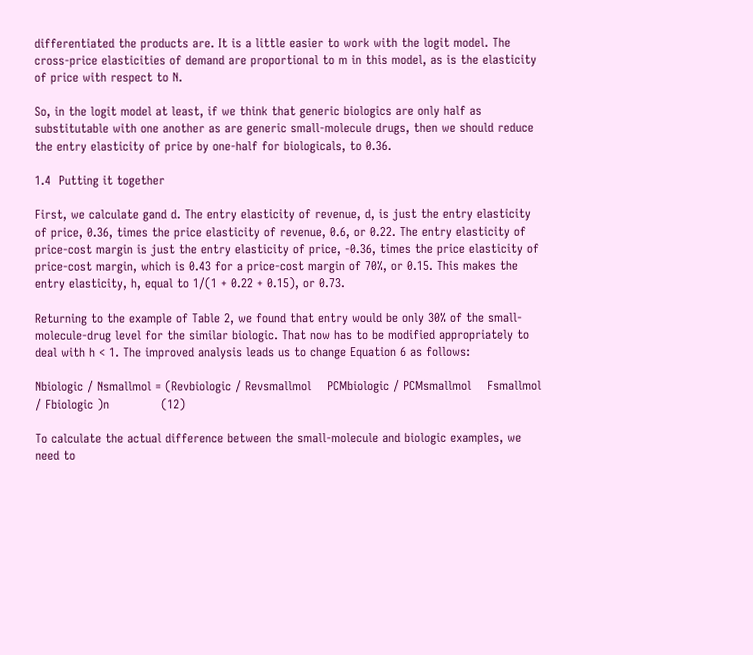differentiated the products are. It is a little easier to work with the logit model. The cross-price elasticities of demand are proportional to m in this model, as is the elasticity of price with respect to N.

So, in the logit model at least, if we think that generic biologics are only half as substitutable with one another as are generic small-molecule drugs, then we should reduce the entry elasticity of price by one-half for biologicals, to 0.36.

1.4  Putting it together

First, we calculate gand d. The entry elasticity of revenue, d, is just the entry elasticity of price, 0.36, times the price elasticity of revenue, 0.6, or 0.22. The entry elasticity of price-cost margin is just the entry elasticity of price, -0.36, times the price elasticity of price-cost margin, which is 0.43 for a price-cost margin of 70%, or 0.15. This makes the entry elasticity, h, equal to 1/(1 + 0.22 + 0.15), or 0.73.

Returning to the example of Table 2, we found that entry would be only 30% of the small-molecule-drug level for the similar biologic. That now has to be modified appropriately to deal with h < 1. The improved analysis leads us to change Equation 6 as follows:

Nbiologic / Nsmallmol = (Revbiologic / Revsmallmol    PCMbiologic / PCMsmallmol    Fsmallmol / Fbiologic )n             (12)

To calculate the actual difference between the small-molecule and biologic examples, we need to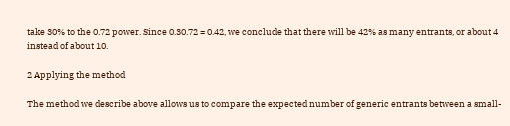take 30% to the 0.72 power. Since 0.30.72 = 0.42, we conclude that there will be 42% as many entrants, or about 4 instead of about 10.

2 Applying the method

The method we describe above allows us to compare the expected number of generic entrants between a small-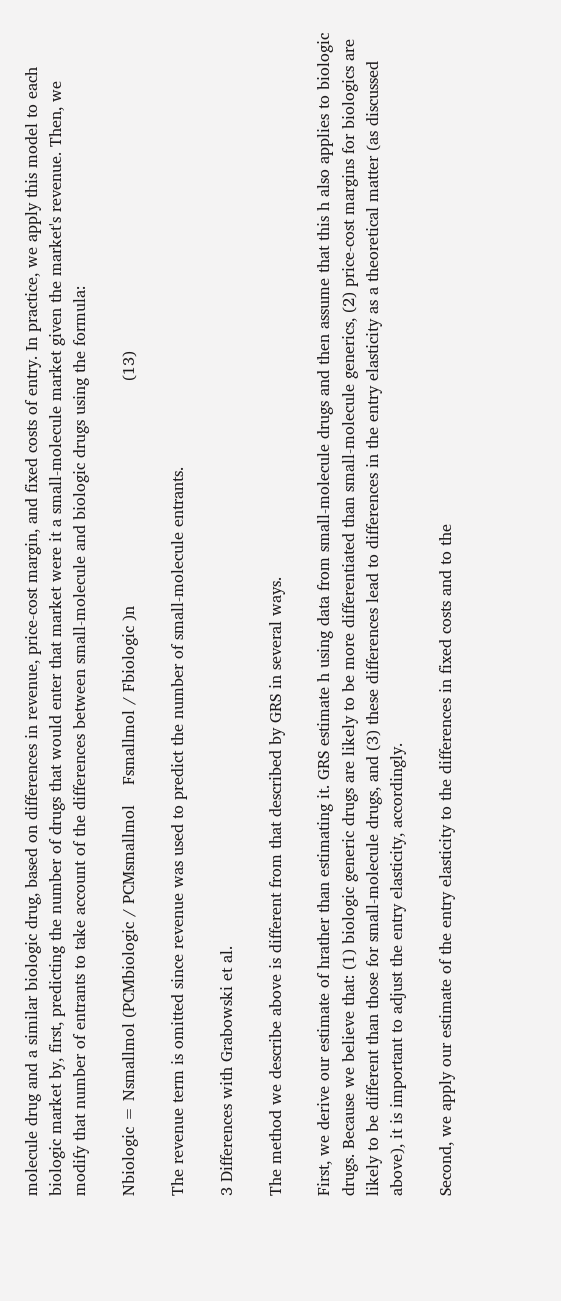molecule drug and a similar biologic drug, based on differences in revenue, price-cost margin, and fixed costs of entry. In practice, we apply this model to each biologic market by, first, predicting the number of drugs that would enter that market were it a small-molecule market given the market's revenue. Then, we modify that number of entrants to take account of the differences between small-molecule and biologic drugs using the formula:

Nbiologic = Nsmallmol (PCMbiologic / PCMsmallmol    Fsmallmol / Fbiologic )n                                             (13)

The revenue term is omitted since revenue was used to predict the number of small-molecule entrants.

3 Differences with Grabowski et al.

The method we describe above is different from that described by GRS in several ways.

First, we derive our estimate of hrather than estimating it. GRS estimate h using data from small-molecule drugs and then assume that this h also applies to biologic drugs. Because we believe that: (1) biologic generic drugs are likely to be more differentiated than small-molecule generics, (2) price-cost margins for biologics are likely to be different than those for small-molecule drugs, and (3) these differences lead to differences in the entry elasticity as a theoretical matter (as discussed above), it is important to adjust the entry elasticity, accordingly.

Second, we apply our estimate of the entry elasticity to the differences in fixed costs and to the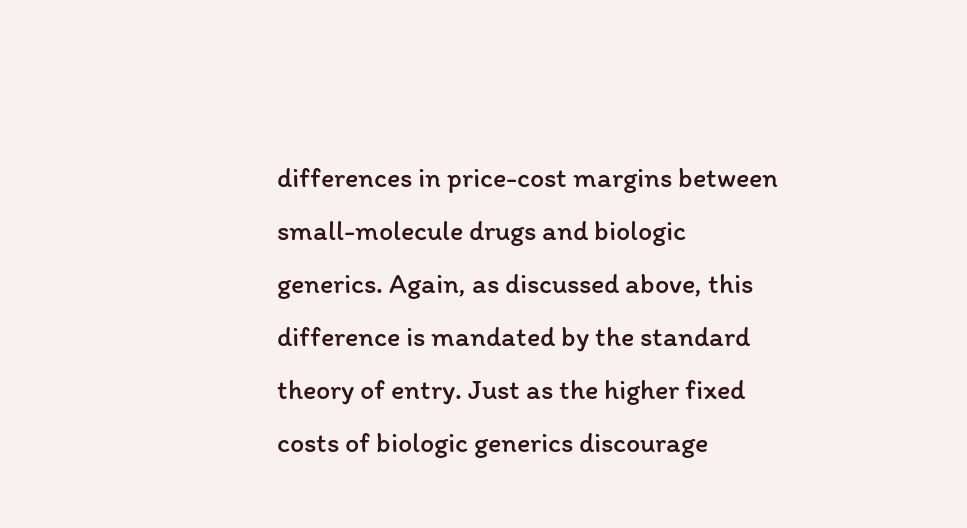differences in price-cost margins between small-molecule drugs and biologic generics. Again, as discussed above, this difference is mandated by the standard theory of entry. Just as the higher fixed costs of biologic generics discourage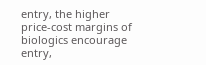entry, the higher price-cost margins of biologics encourage entry,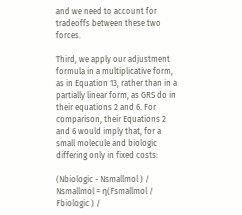and we need to account for tradeoffs between these two forces.

Third, we apply our adjustment formula in a multiplicative form, as in Equation 13, rather than in a partially linear form, as GRS do in their equations 2 and 6. For comparison, their Equations 2 and 6 would imply that, for a small molecule and biologic differing only in fixed costs:

(Nbiologic - Nsmallmol ) / Nsmallmol = η(Fsmallmol / Fbiologic ) /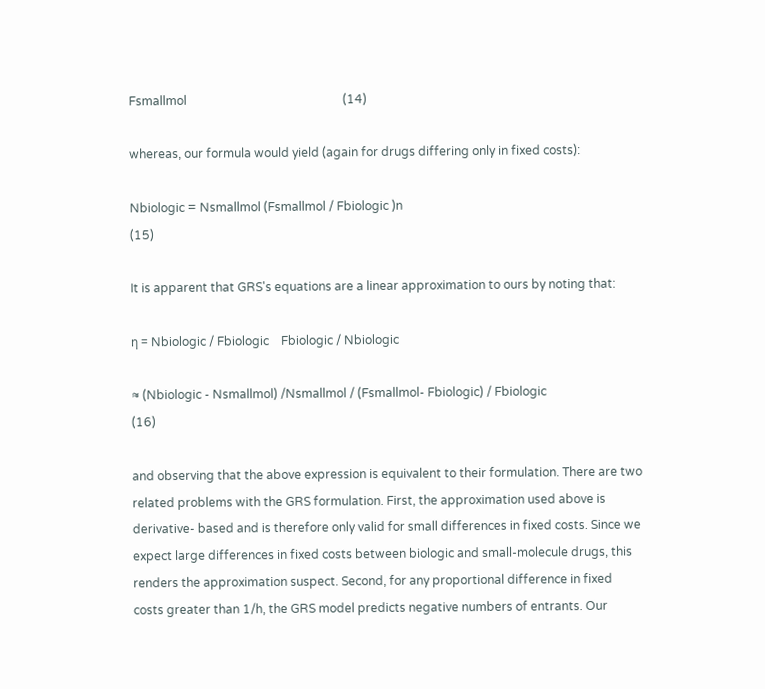Fsmallmol                                                    (14)

whereas, our formula would yield (again for drugs differing only in fixed costs):

Nbiologic = Nsmallmol (Fsmallmol / Fbiologic )n                                                                                                (15)

It is apparent that GRS's equations are a linear approximation to ours by noting that:

η = Nbiologic / Fbiologic    Fbiologic / Nbiologic

≈ (Nbiologic - Nsmallmol) /Nsmallmol / (Fsmallmol- Fbiologic) / Fbiologic                                                           (16)

and observing that the above expression is equivalent to their formulation. There are two related problems with the GRS formulation. First, the approximation used above is derivative- based and is therefore only valid for small differences in fixed costs. Since we expect large differences in fixed costs between biologic and small-molecule drugs, this renders the approximation suspect. Second, for any proportional difference in fixed costs greater than 1/h, the GRS model predicts negative numbers of entrants. Our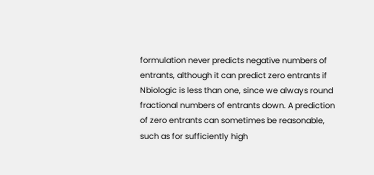formulation never predicts negative numbers of entrants, although it can predict zero entrants if Nbiologic is less than one, since we always round fractional numbers of entrants down. A prediction of zero entrants can sometimes be reasonable, such as for sufficiently high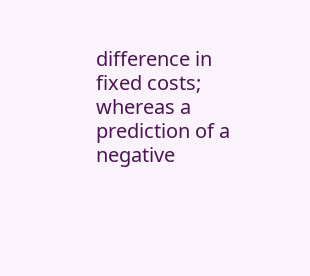difference in fixed costs; whereas a prediction of a negative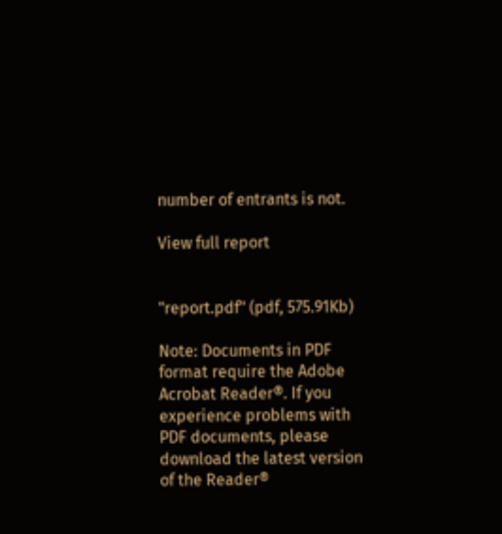number of entrants is not.

View full report


"report.pdf" (pdf, 575.91Kb)

Note: Documents in PDF format require the Adobe Acrobat Reader®. If you experience problems with PDF documents, please download the latest version of the Reader®